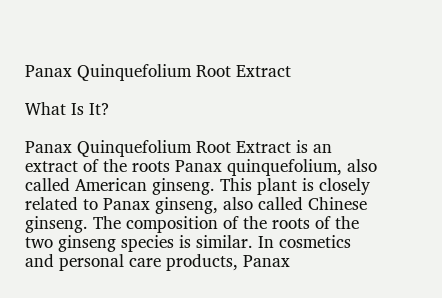Panax Quinquefolium Root Extract

What Is It?

Panax Quinquefolium Root Extract is an extract of the roots Panax quinquefolium, also called American ginseng. This plant is closely related to Panax ginseng, also called Chinese ginseng. The composition of the roots of the two ginseng species is similar. In cosmetics and personal care products, Panax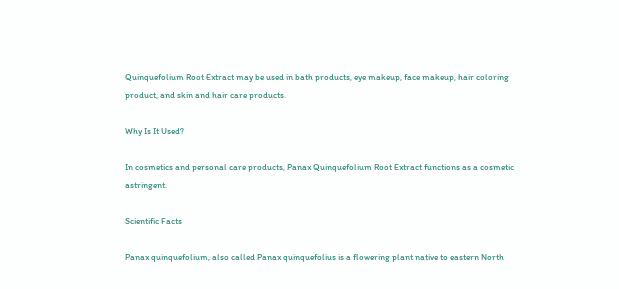Quinquefolium Root Extract may be used in bath products, eye makeup, face makeup, hair coloring product, and skin and hair care products.

Why Is It Used?

In cosmetics and personal care products, Panax Quinquefolium Root Extract functions as a cosmetic astringent.

Scientific Facts

Panax quinquefolium, also called Panax quinquefolius is a flowering plant native to eastern North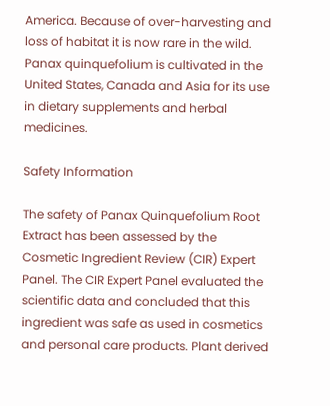America. Because of over-harvesting and loss of habitat it is now rare in the wild. Panax quinquefolium is cultivated in the United States, Canada and Asia for its use in dietary supplements and herbal medicines.

Safety Information

The safety of Panax Quinquefolium Root Extract has been assessed by the Cosmetic Ingredient Review (CIR) Expert Panel. The CIR Expert Panel evaluated the scientific data and concluded that this ingredient was safe as used in cosmetics and personal care products. Plant derived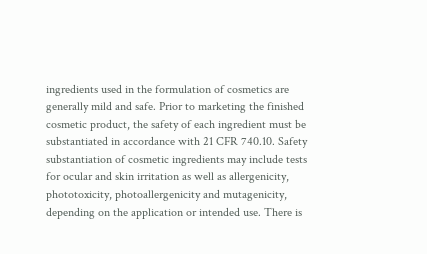ingredients used in the formulation of cosmetics are generally mild and safe. Prior to marketing the finished cosmetic product, the safety of each ingredient must be substantiated in accordance with 21 CFR 740.10. Safety substantiation of cosmetic ingredients may include tests for ocular and skin irritation as well as allergenicity, phototoxicity, photoallergenicity and mutagenicity, depending on the application or intended use. There is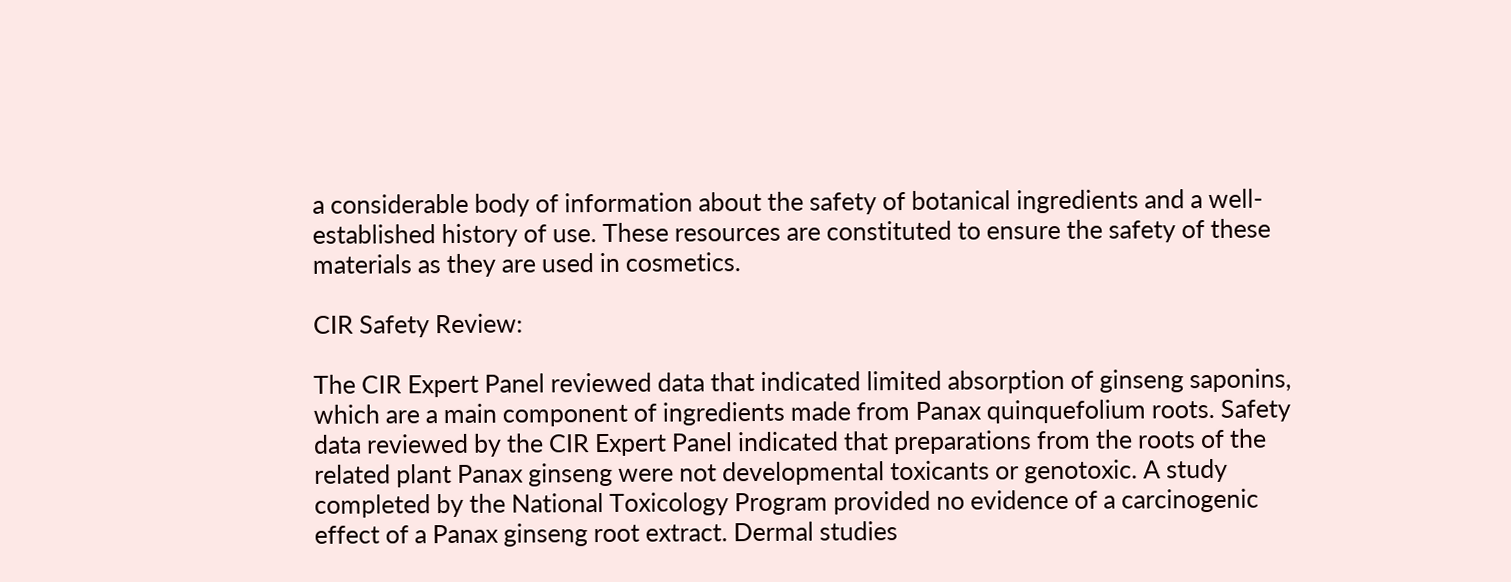a considerable body of information about the safety of botanical ingredients and a well-established history of use. These resources are constituted to ensure the safety of these materials as they are used in cosmetics.

CIR Safety Review:

The CIR Expert Panel reviewed data that indicated limited absorption of ginseng saponins, which are a main component of ingredients made from Panax quinquefolium roots. Safety data reviewed by the CIR Expert Panel indicated that preparations from the roots of the related plant Panax ginseng were not developmental toxicants or genotoxic. A study completed by the National Toxicology Program provided no evidence of a carcinogenic effect of a Panax ginseng root extract. Dermal studies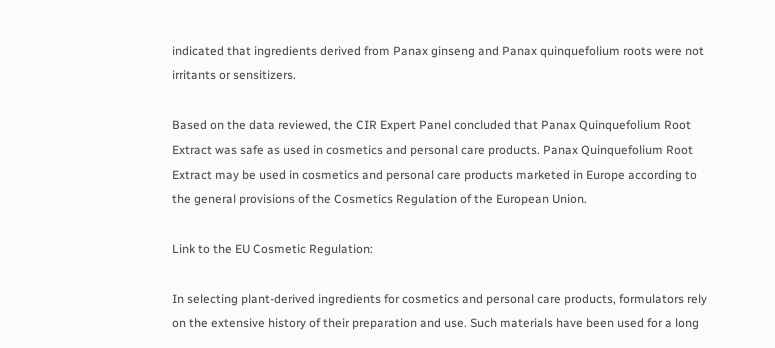indicated that ingredients derived from Panax ginseng and Panax quinquefolium roots were not irritants or sensitizers.

Based on the data reviewed, the CIR Expert Panel concluded that Panax Quinquefolium Root Extract was safe as used in cosmetics and personal care products. Panax Quinquefolium Root Extract may be used in cosmetics and personal care products marketed in Europe according to the general provisions of the Cosmetics Regulation of the European Union.

Link to the EU Cosmetic Regulation:

In selecting plant-derived ingredients for cosmetics and personal care products, formulators rely on the extensive history of their preparation and use. Such materials have been used for a long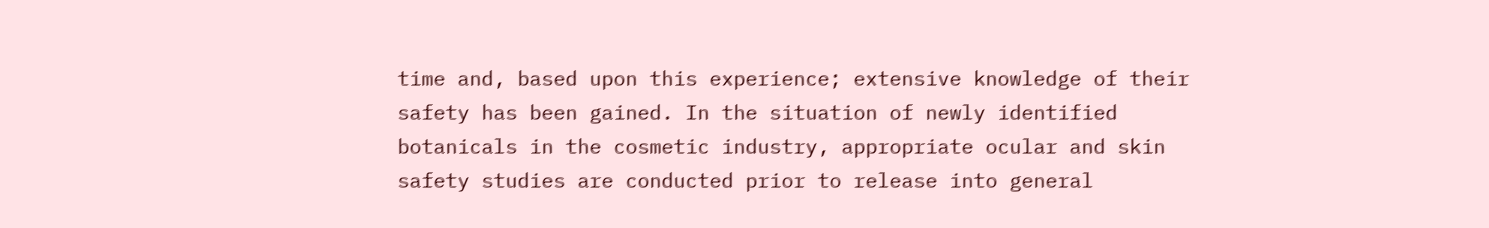time and, based upon this experience; extensive knowledge of their safety has been gained. In the situation of newly identified botanicals in the cosmetic industry, appropriate ocular and skin safety studies are conducted prior to release into general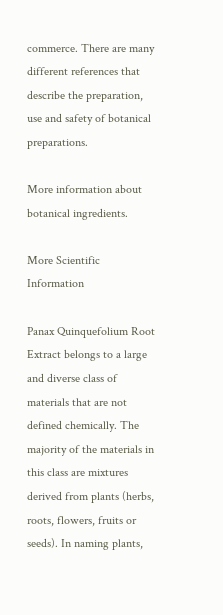commerce. There are many different references that describe the preparation, use and safety of botanical preparations.

More information about botanical ingredients.

More Scientific Information

Panax Quinquefolium Root Extract belongs to a large and diverse class of materials that are not defined chemically. The majority of the materials in this class are mixtures derived from plants (herbs, roots, flowers, fruits or seeds). In naming plants,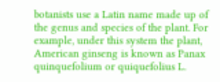botanists use a Latin name made up of the genus and species of the plant. For example, under this system the plant, American ginseng is known as Panax quinquefolium or quiquefolius L.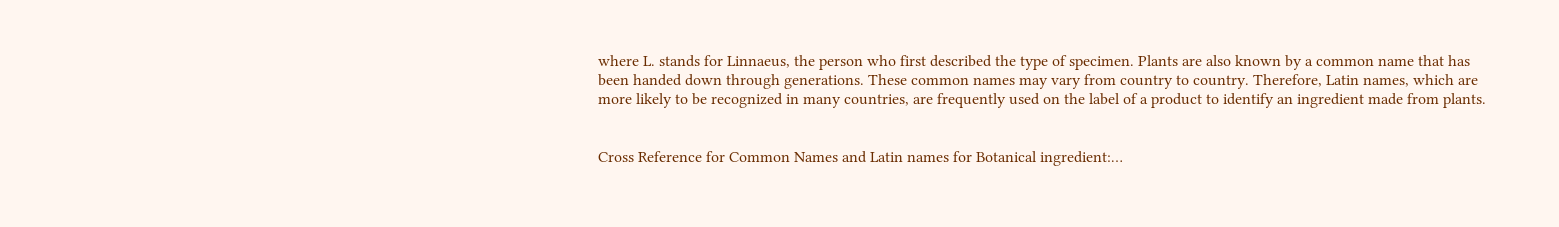where L. stands for Linnaeus, the person who first described the type of specimen. Plants are also known by a common name that has been handed down through generations. These common names may vary from country to country. Therefore, Latin names, which are more likely to be recognized in many countries, are frequently used on the label of a product to identify an ingredient made from plants.


Cross Reference for Common Names and Latin names for Botanical ingredient:…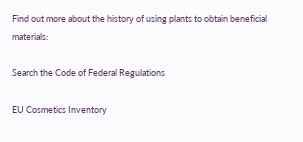Find out more about the history of using plants to obtain beneficial materials:

Search the Code of Federal Regulations

EU Cosmetics Inventory